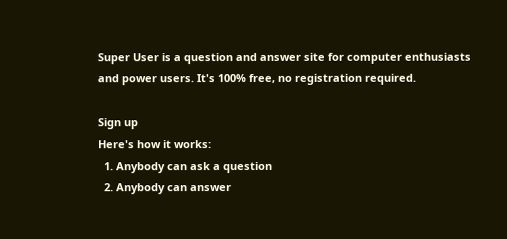Super User is a question and answer site for computer enthusiasts and power users. It's 100% free, no registration required.

Sign up
Here's how it works:
  1. Anybody can ask a question
  2. Anybody can answer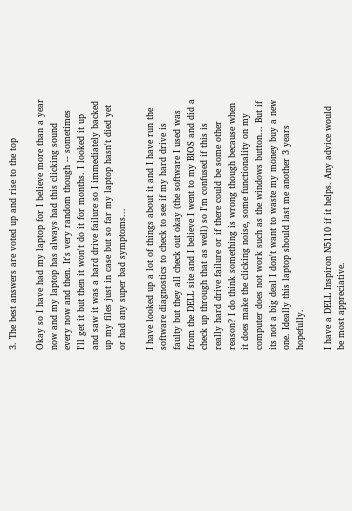3. The best answers are voted up and rise to the top

Okay so I have had my laptop for I believe more than a year now and my laptop has always had this clicking sound every now and then. It's very random though -- sometimes I'll get it but then it won't do it for months. I looked it up and saw it was a hard drive failure so I immediately backed up my files just in case but so far my laptop hasn't died yet or had any super bad symptoms...

I have looked up a lot of things about it and I have run the software diagnostics to check to see if my hard drive is faulty but they all check out okay (the software I used was from the DELL site and I believe I went to my BIOS and did a check up through that as well) so I'm confused if this is really hard drive failure or if there could be some other reason? I do think something is wrong though because when it does make the clicking noise, some functionality on my computer does not work such as the windows button... But if its not a big deal I don't want to waste my money buy a new one. Ideally this laptop should last me another 3 years hopefully.

I have a DELL Inspiron N5110 if it helps. Any advice would be most appreciative.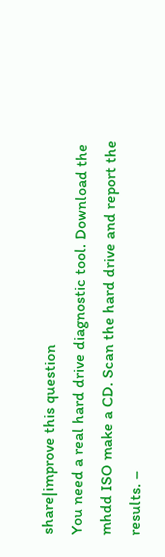share|improve this question
You need a real hard drive diagnostic tool. Download the mhdd ISO make a CD. Scan the hard drive and report the results. –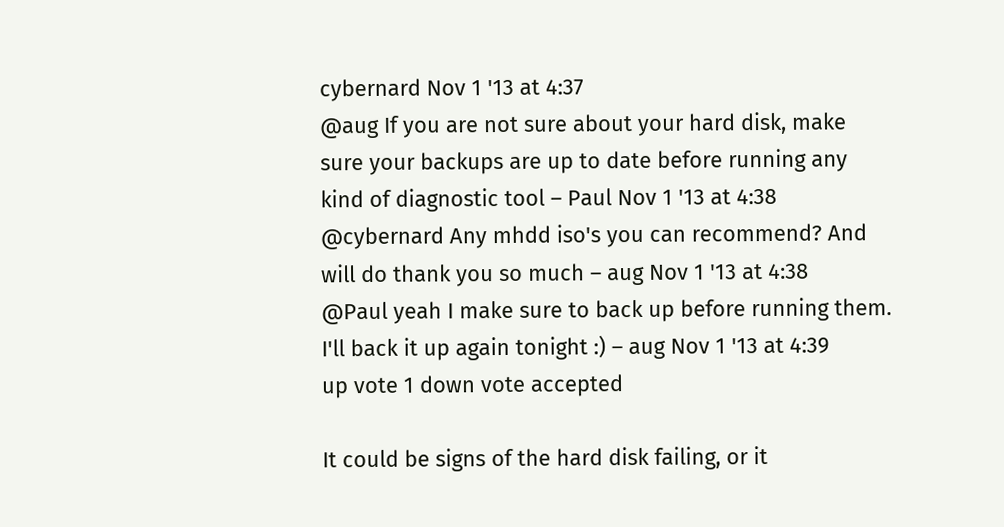cybernard Nov 1 '13 at 4:37
@aug If you are not sure about your hard disk, make sure your backups are up to date before running any kind of diagnostic tool – Paul Nov 1 '13 at 4:38
@cybernard Any mhdd iso's you can recommend? And will do thank you so much – aug Nov 1 '13 at 4:38
@Paul yeah I make sure to back up before running them. I'll back it up again tonight :) – aug Nov 1 '13 at 4:39
up vote 1 down vote accepted

It could be signs of the hard disk failing, or it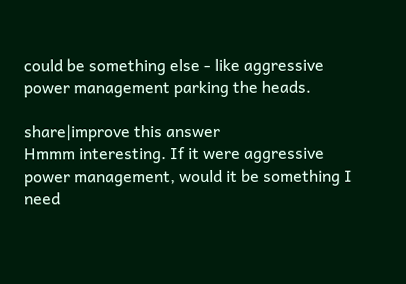could be something else - like aggressive power management parking the heads.

share|improve this answer
Hmmm interesting. If it were aggressive power management, would it be something I need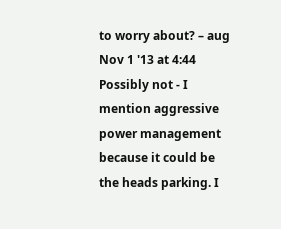to worry about? – aug Nov 1 '13 at 4:44
Possibly not - I mention aggressive power management because it could be the heads parking. I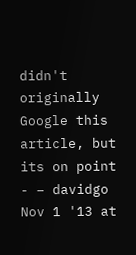didn't originally Google this article, but its on point - – davidgo Nov 1 '13 at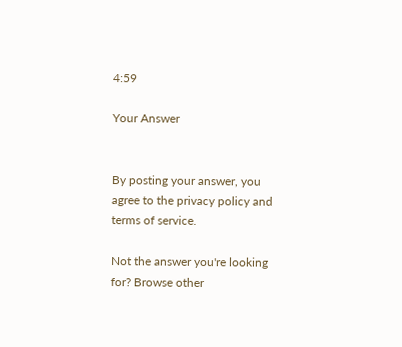4:59

Your Answer


By posting your answer, you agree to the privacy policy and terms of service.

Not the answer you're looking for? Browse other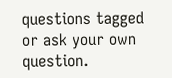questions tagged or ask your own question.